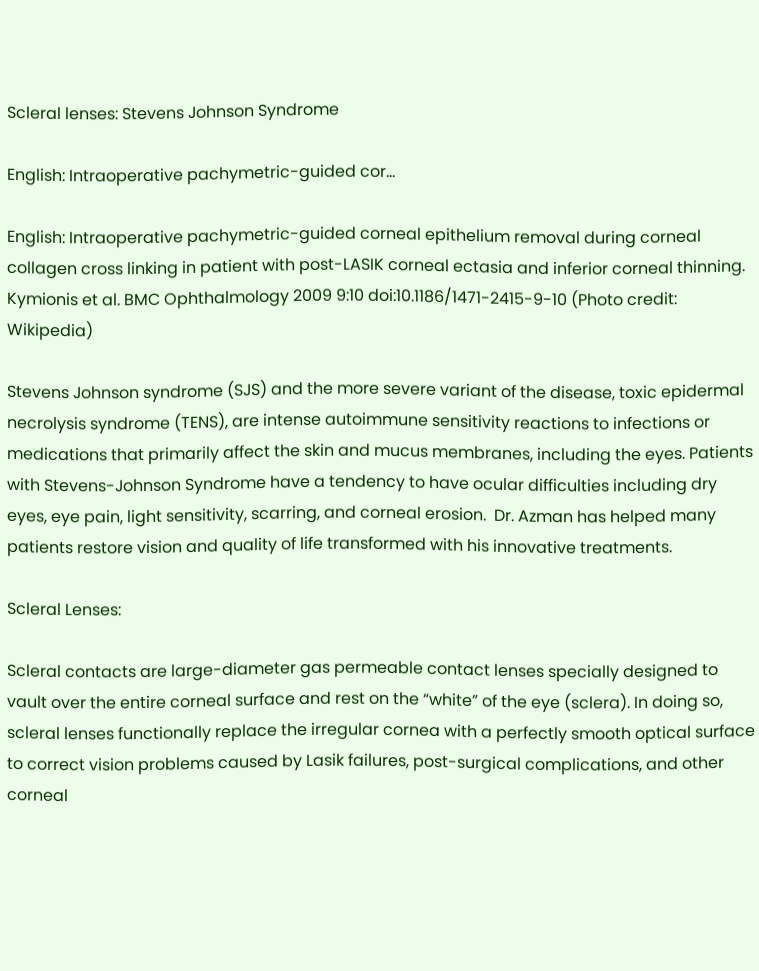Scleral lenses: Stevens Johnson Syndrome

English: Intraoperative pachymetric-guided cor...

English: Intraoperative pachymetric-guided corneal epithelium removal during corneal collagen cross linking in patient with post-LASIK corneal ectasia and inferior corneal thinning. Kymionis et al. BMC Ophthalmology 2009 9:10 doi:10.1186/1471-2415-9-10 (Photo credit: Wikipedia)

Stevens Johnson syndrome (SJS) and the more severe variant of the disease, toxic epidermal necrolysis syndrome (TENS), are intense autoimmune sensitivity reactions to infections or medications that primarily affect the skin and mucus membranes, including the eyes. Patients with Stevens-Johnson Syndrome have a tendency to have ocular difficulties including dry eyes, eye pain, light sensitivity, scarring, and corneal erosion.  Dr. Azman has helped many patients restore vision and quality of life transformed with his innovative treatments.

Scleral Lenses:

Scleral contacts are large-diameter gas permeable contact lenses specially designed to vault over the entire corneal surface and rest on the “white” of the eye (sclera). In doing so, scleral lenses functionally replace the irregular cornea with a perfectly smooth optical surface to correct vision problems caused by Lasik failures, post-surgical complications, and other corneal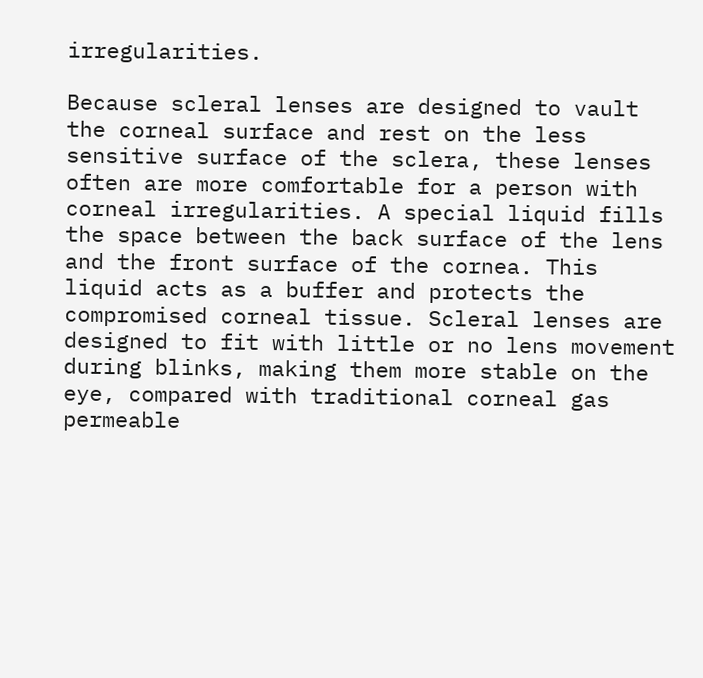irregularities.

Because scleral lenses are designed to vault the corneal surface and rest on the less sensitive surface of the sclera, these lenses often are more comfortable for a person with corneal irregularities. A special liquid fills the space between the back surface of the lens and the front surface of the cornea. This liquid acts as a buffer and protects the compromised corneal tissue. Scleral lenses are designed to fit with little or no lens movement during blinks, making them more stable on the eye, compared with traditional corneal gas permeable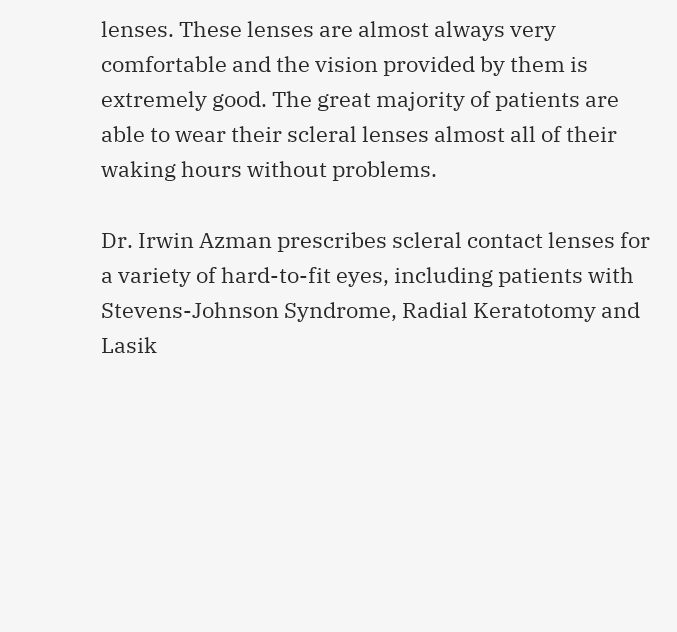lenses. These lenses are almost always very comfortable and the vision provided by them is extremely good. The great majority of patients are able to wear their scleral lenses almost all of their waking hours without problems.

Dr. Irwin Azman prescribes scleral contact lenses for a variety of hard-to-fit eyes, including patients with Stevens-Johnson Syndrome, Radial Keratotomy and Lasik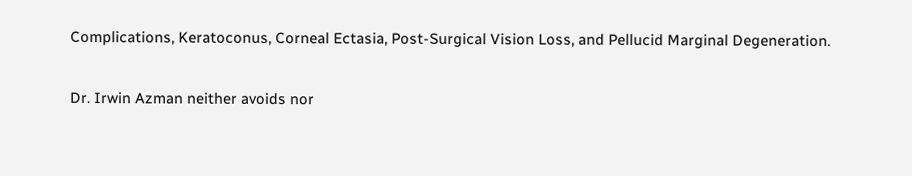Complications, Keratoconus, Corneal Ectasia, Post-Surgical Vision Loss, and Pellucid Marginal Degeneration.

Dr. Irwin Azman neither avoids nor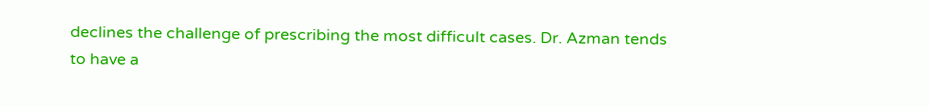declines the challenge of prescribing the most difficult cases. Dr. Azman tends to have a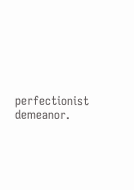perfectionist demeanor.